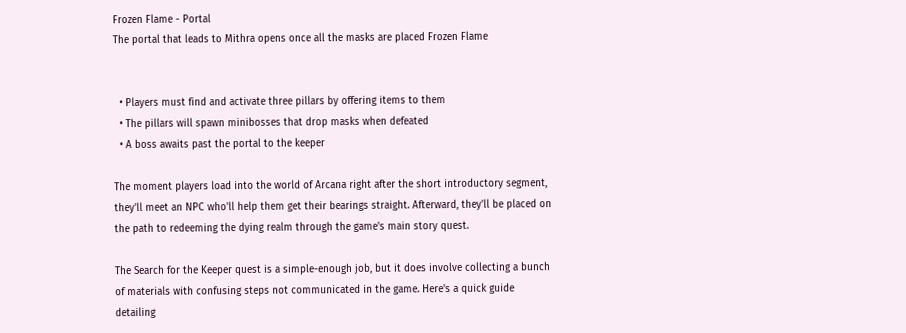Frozen Flame - Portal
The portal that leads to Mithra opens once all the masks are placed Frozen Flame


  • Players must find and activate three pillars by offering items to them
  • The pillars will spawn minibosses that drop masks when defeated
  • A boss awaits past the portal to the keeper

The moment players load into the world of Arcana right after the short introductory segment, they'll meet an NPC who'll help them get their bearings straight. Afterward, they'll be placed on the path to redeeming the dying realm through the game's main story quest.

The Search for the Keeper quest is a simple-enough job, but it does involve collecting a bunch of materials with confusing steps not communicated in the game. Here's a quick guide detailing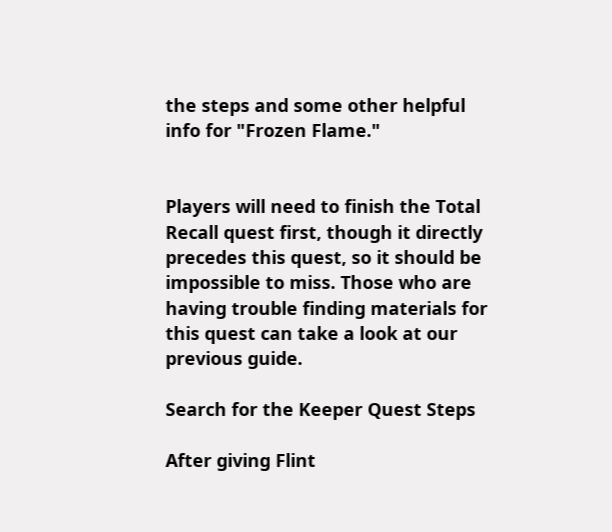the steps and some other helpful info for "Frozen Flame."


Players will need to finish the Total Recall quest first, though it directly precedes this quest, so it should be impossible to miss. Those who are having trouble finding materials for this quest can take a look at our previous guide.

Search for the Keeper Quest Steps

After giving Flint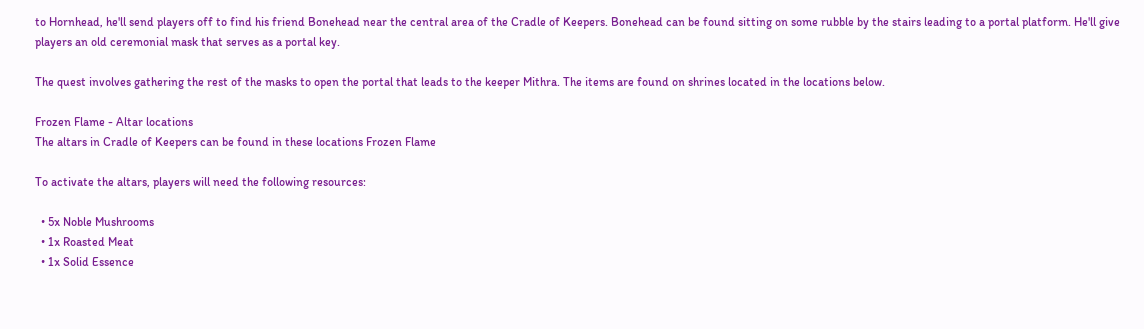to Hornhead, he'll send players off to find his friend Bonehead near the central area of the Cradle of Keepers. Bonehead can be found sitting on some rubble by the stairs leading to a portal platform. He'll give players an old ceremonial mask that serves as a portal key.

The quest involves gathering the rest of the masks to open the portal that leads to the keeper Mithra. The items are found on shrines located in the locations below.

Frozen Flame - Altar locations
The altars in Cradle of Keepers can be found in these locations Frozen Flame

To activate the altars, players will need the following resources:

  • 5x Noble Mushrooms
  • 1x Roasted Meat
  • 1x Solid Essence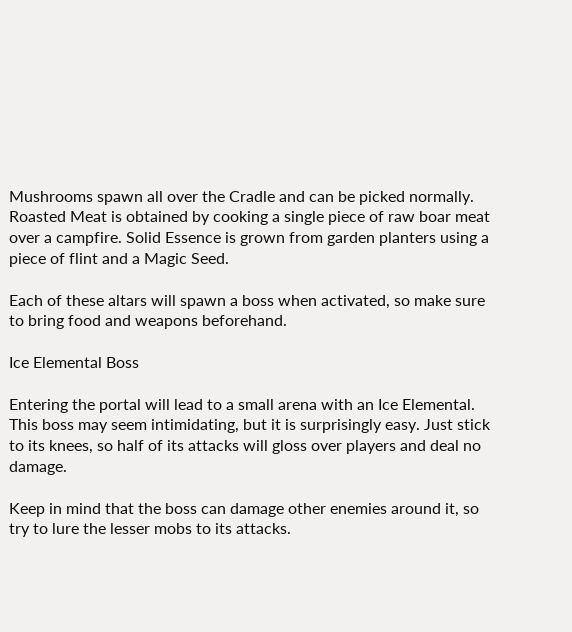Mushrooms spawn all over the Cradle and can be picked normally. Roasted Meat is obtained by cooking a single piece of raw boar meat over a campfire. Solid Essence is grown from garden planters using a piece of flint and a Magic Seed.

Each of these altars will spawn a boss when activated, so make sure to bring food and weapons beforehand.

Ice Elemental Boss

Entering the portal will lead to a small arena with an Ice Elemental. This boss may seem intimidating, but it is surprisingly easy. Just stick to its knees, so half of its attacks will gloss over players and deal no damage.

Keep in mind that the boss can damage other enemies around it, so try to lure the lesser mobs to its attacks.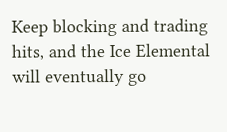Keep blocking and trading hits, and the Ice Elemental will eventually go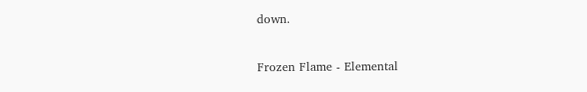down.

Frozen Flame - Elemental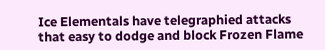Ice Elementals have telegraphied attacks that easy to dodge and block Frozen Flame